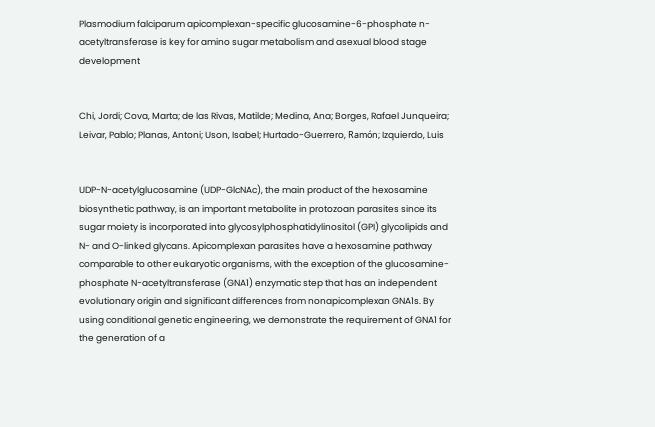Plasmodium falciparum apicomplexan-specific glucosamine-6-phosphate n-acetyltransferase is key for amino sugar metabolism and asexual blood stage development


Chi, Jordi; Cova, Marta; de las Rivas, Matilde; Medina, Ana; Borges, Rafael Junqueira; Leivar, Pablo; Planas, Antoni; Uson, Isabel; Hurtado-Guerrero, Ramón; Izquierdo, Luis


UDP-N-acetylglucosamine (UDP-GlcNAc), the main product of the hexosamine biosynthetic pathway, is an important metabolite in protozoan parasites since its sugar moiety is incorporated into glycosylphosphatidylinositol (GPI) glycolipids and N- and O-linked glycans. Apicomplexan parasites have a hexosamine pathway comparable to other eukaryotic organisms, with the exception of the glucosamine-phosphate N-acetyltransferase (GNA1) enzymatic step that has an independent evolutionary origin and significant differences from nonapicomplexan GNA1s. By using conditional genetic engineering, we demonstrate the requirement of GNA1 for the generation of a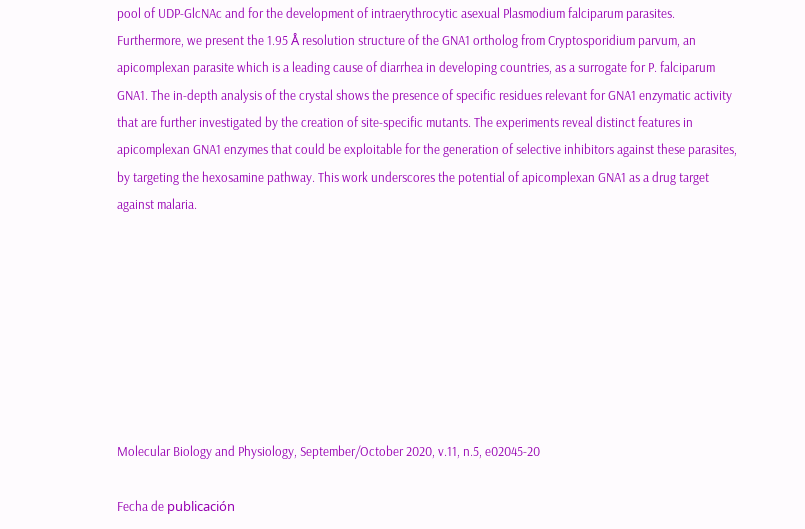pool of UDP-GlcNAc and for the development of intraerythrocytic asexual Plasmodium falciparum parasites. Furthermore, we present the 1.95 Å resolution structure of the GNA1 ortholog from Cryptosporidium parvum, an apicomplexan parasite which is a leading cause of diarrhea in developing countries, as a surrogate for P. falciparum GNA1. The in-depth analysis of the crystal shows the presence of specific residues relevant for GNA1 enzymatic activity that are further investigated by the creation of site-specific mutants. The experiments reveal distinct features in apicomplexan GNA1 enzymes that could be exploitable for the generation of selective inhibitors against these parasites, by targeting the hexosamine pathway. This work underscores the potential of apicomplexan GNA1 as a drug target against malaria.








Molecular Biology and Physiology, September/October 2020, v.11, n.5, e02045-20

Fecha de publicación